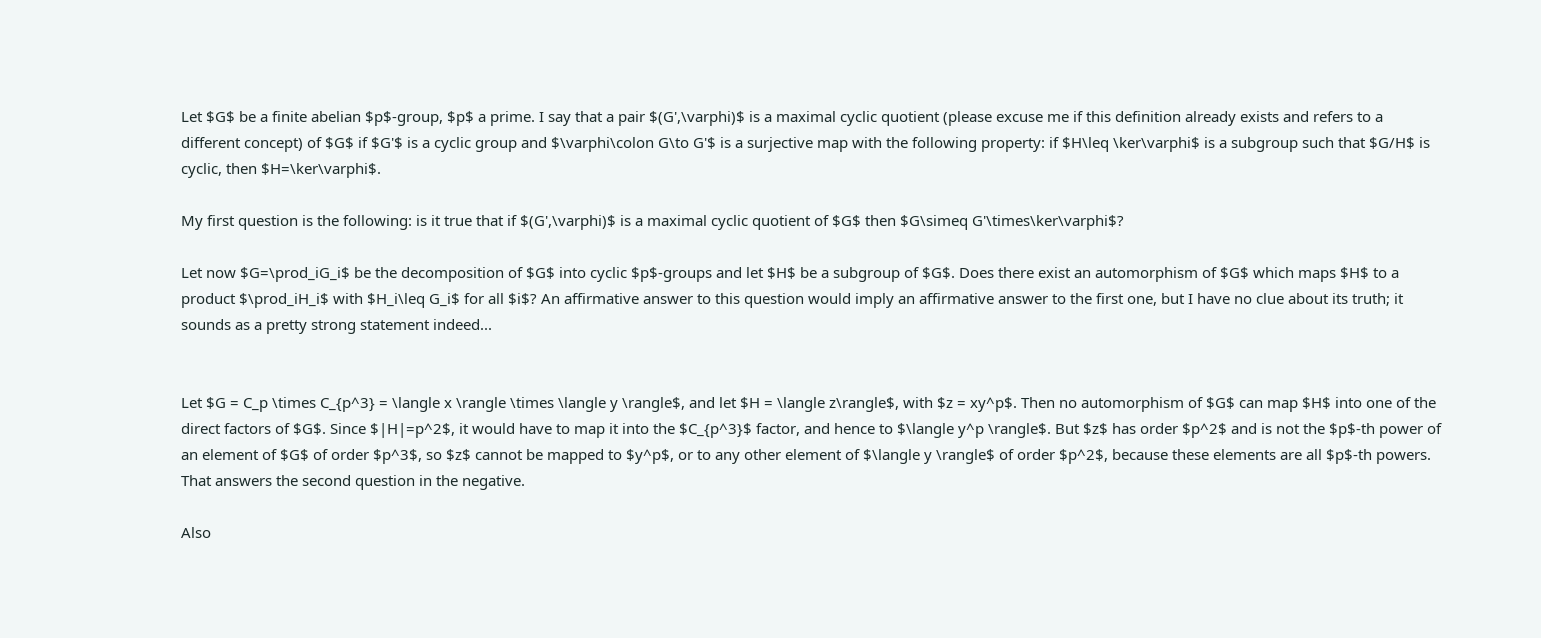Let $G$ be a finite abelian $p$-group, $p$ a prime. I say that a pair $(G',\varphi)$ is a maximal cyclic quotient (please excuse me if this definition already exists and refers to a different concept) of $G$ if $G'$ is a cyclic group and $\varphi\colon G\to G'$ is a surjective map with the following property: if $H\leq \ker\varphi$ is a subgroup such that $G/H$ is cyclic, then $H=\ker\varphi$.

My first question is the following: is it true that if $(G',\varphi)$ is a maximal cyclic quotient of $G$ then $G\simeq G'\times\ker\varphi$?

Let now $G=\prod_iG_i$ be the decomposition of $G$ into cyclic $p$-groups and let $H$ be a subgroup of $G$. Does there exist an automorphism of $G$ which maps $H$ to a product $\prod_iH_i$ with $H_i\leq G_i$ for all $i$? An affirmative answer to this question would imply an affirmative answer to the first one, but I have no clue about its truth; it sounds as a pretty strong statement indeed...


Let $G = C_p \times C_{p^3} = \langle x \rangle \times \langle y \rangle$, and let $H = \langle z\rangle$, with $z = xy^p$. Then no automorphism of $G$ can map $H$ into one of the direct factors of $G$. Since $|H|=p^2$, it would have to map it into the $C_{p^3}$ factor, and hence to $\langle y^p \rangle$. But $z$ has order $p^2$ and is not the $p$-th power of an element of $G$ of order $p^3$, so $z$ cannot be mapped to $y^p$, or to any other element of $\langle y \rangle$ of order $p^2$, because these elements are all $p$-th powers. That answers the second question in the negative.

Also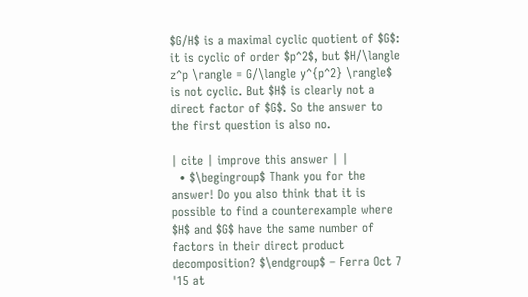$G/H$ is a maximal cyclic quotient of $G$: it is cyclic of order $p^2$, but $H/\langle z^p \rangle = G/\langle y^{p^2} \rangle$ is not cyclic. But $H$ is clearly not a direct factor of $G$. So the answer to the first question is also no.

| cite | improve this answer | |
  • $\begingroup$ Thank you for the answer! Do you also think that it is possible to find a counterexample where $H$ and $G$ have the same number of factors in their direct product decomposition? $\endgroup$ – Ferra Oct 7 '15 at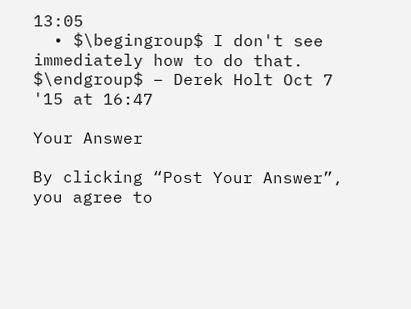13:05
  • $\begingroup$ I don't see immediately how to do that. $\endgroup$ – Derek Holt Oct 7 '15 at 16:47

Your Answer

By clicking “Post Your Answer”, you agree to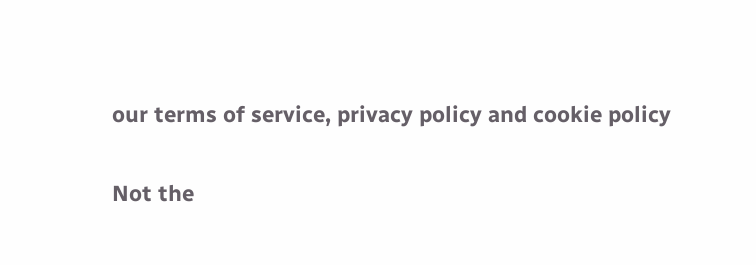our terms of service, privacy policy and cookie policy

Not the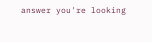answer you're looking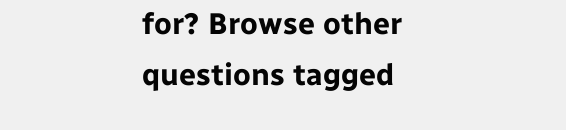for? Browse other questions tagged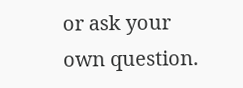or ask your own question.